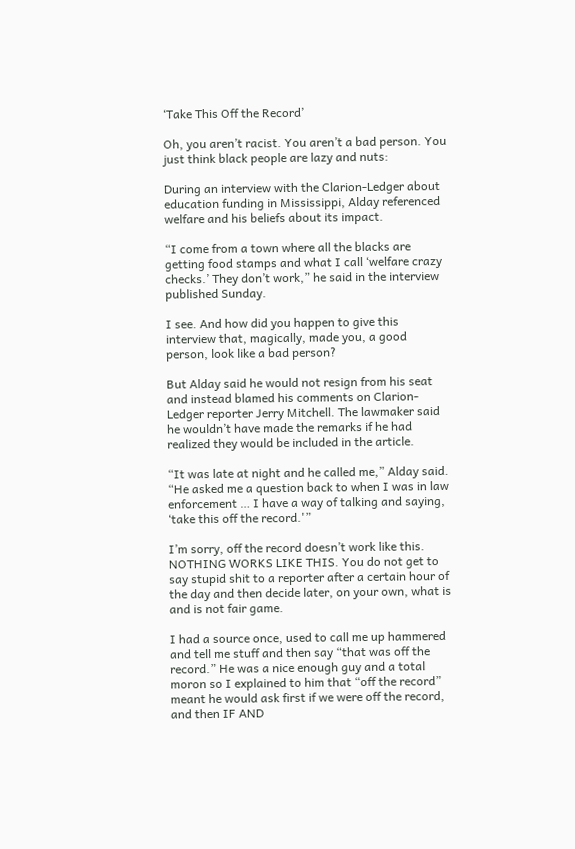‘Take This Off the Record’

Oh, you aren’t racist. You aren’t a bad person. You just think black people are lazy and nuts:

During an interview with the Clarion-Ledger about education funding in Mississippi, Alday referenced welfare and his beliefs about its impact.

“I come from a town where all the blacks are getting food stamps and what I call ‘welfare crazy checks.’ They don’t work,” he said in the interview published Sunday.

I see. And how did you happen to give this interview that, magically, made you, a good person, look like a bad person?

But Alday said he would not resign from his seat and instead blamed his comments on Clarion-Ledger reporter Jerry Mitchell. The lawmaker said he wouldn’t have made the remarks if he had realized they would be included in the article.

“It was late at night and he called me,” Alday said. “He asked me a question back to when I was in law enforcement … I have a way of talking and saying, ‘take this off the record.'”

I’m sorry, off the record doesn’t work like this. NOTHING WORKS LIKE THIS. You do not get to say stupid shit to a reporter after a certain hour of the day and then decide later, on your own, what is and is not fair game.

I had a source once, used to call me up hammered and tell me stuff and then say “that was off the record.” He was a nice enough guy and a total moron so I explained to him that “off the record” meant he would ask first if we were off the record, and then IF AND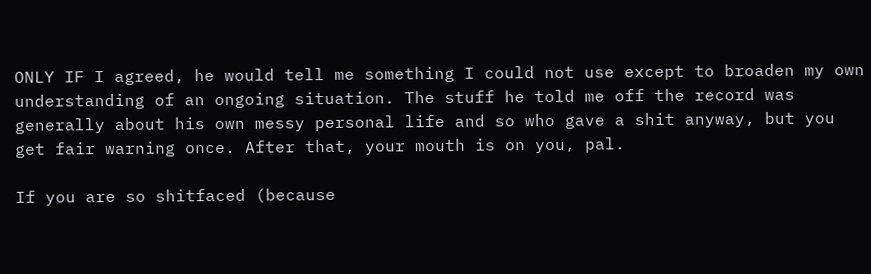ONLY IF I agreed, he would tell me something I could not use except to broaden my own understanding of an ongoing situation. The stuff he told me off the record was generally about his own messy personal life and so who gave a shit anyway, but you get fair warning once. After that, your mouth is on you, pal.

If you are so shitfaced (because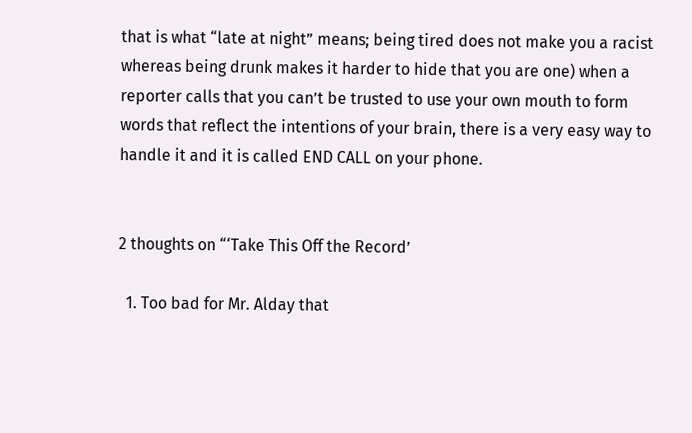that is what “late at night” means; being tired does not make you a racist whereas being drunk makes it harder to hide that you are one) when a reporter calls that you can’t be trusted to use your own mouth to form words that reflect the intentions of your brain, there is a very easy way to handle it and it is called END CALL on your phone.


2 thoughts on “‘Take This Off the Record’

  1. Too bad for Mr. Alday that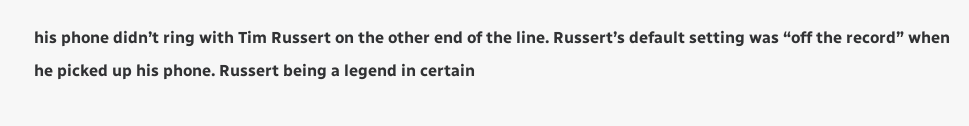his phone didn’t ring with Tim Russert on the other end of the line. Russert’s default setting was “off the record” when he picked up his phone. Russert being a legend in certain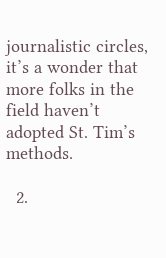journalistic circles, it’s a wonder that more folks in the field haven’t adopted St. Tim’s methods.

  2.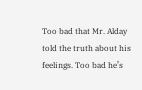Too bad that Mr. Alday told the truth about his feelings. Too bad he’s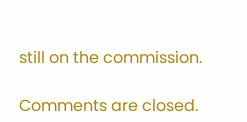still on the commission.

Comments are closed.